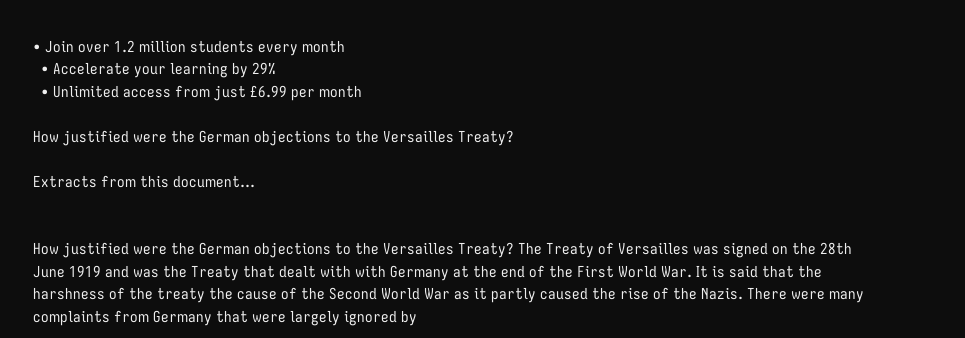• Join over 1.2 million students every month
  • Accelerate your learning by 29%
  • Unlimited access from just £6.99 per month

How justified were the German objections to the Versailles Treaty?

Extracts from this document...


How justified were the German objections to the Versailles Treaty? The Treaty of Versailles was signed on the 28th June 1919 and was the Treaty that dealt with with Germany at the end of the First World War. It is said that the harshness of the treaty the cause of the Second World War as it partly caused the rise of the Nazis. There were many complaints from Germany that were largely ignored by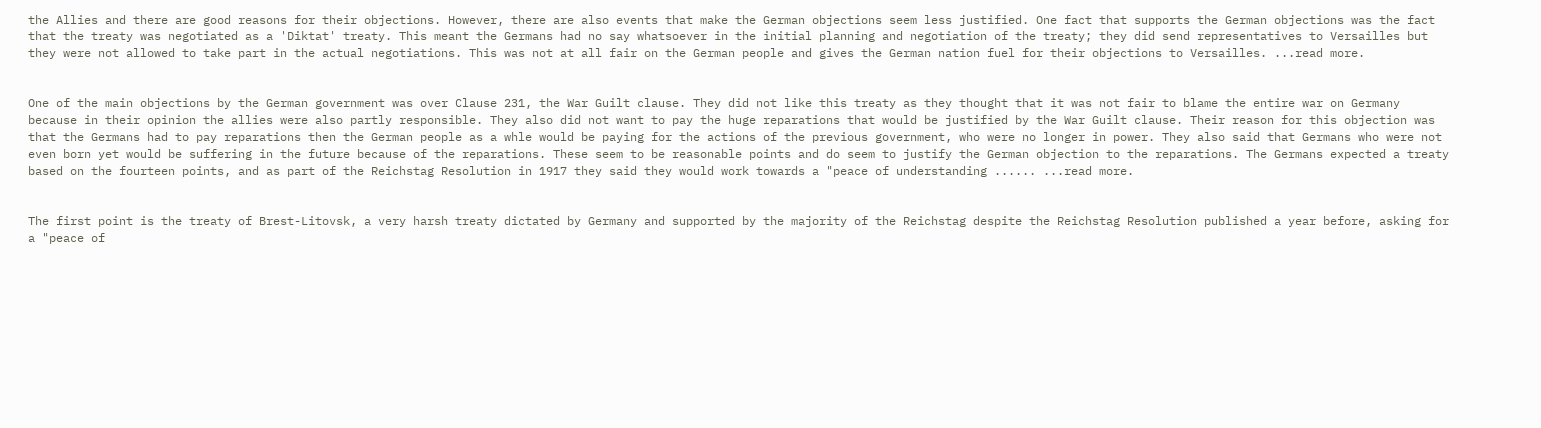the Allies and there are good reasons for their objections. However, there are also events that make the German objections seem less justified. One fact that supports the German objections was the fact that the treaty was negotiated as a 'Diktat' treaty. This meant the Germans had no say whatsoever in the initial planning and negotiation of the treaty; they did send representatives to Versailles but they were not allowed to take part in the actual negotiations. This was not at all fair on the German people and gives the German nation fuel for their objections to Versailles. ...read more.


One of the main objections by the German government was over Clause 231, the War Guilt clause. They did not like this treaty as they thought that it was not fair to blame the entire war on Germany because in their opinion the allies were also partly responsible. They also did not want to pay the huge reparations that would be justified by the War Guilt clause. Their reason for this objection was that the Germans had to pay reparations then the German people as a whle would be paying for the actions of the previous government, who were no longer in power. They also said that Germans who were not even born yet would be suffering in the future because of the reparations. These seem to be reasonable points and do seem to justify the German objection to the reparations. The Germans expected a treaty based on the fourteen points, and as part of the Reichstag Resolution in 1917 they said they would work towards a "peace of understanding ...... ...read more.


The first point is the treaty of Brest-Litovsk, a very harsh treaty dictated by Germany and supported by the majority of the Reichstag despite the Reichstag Resolution published a year before, asking for a "peace of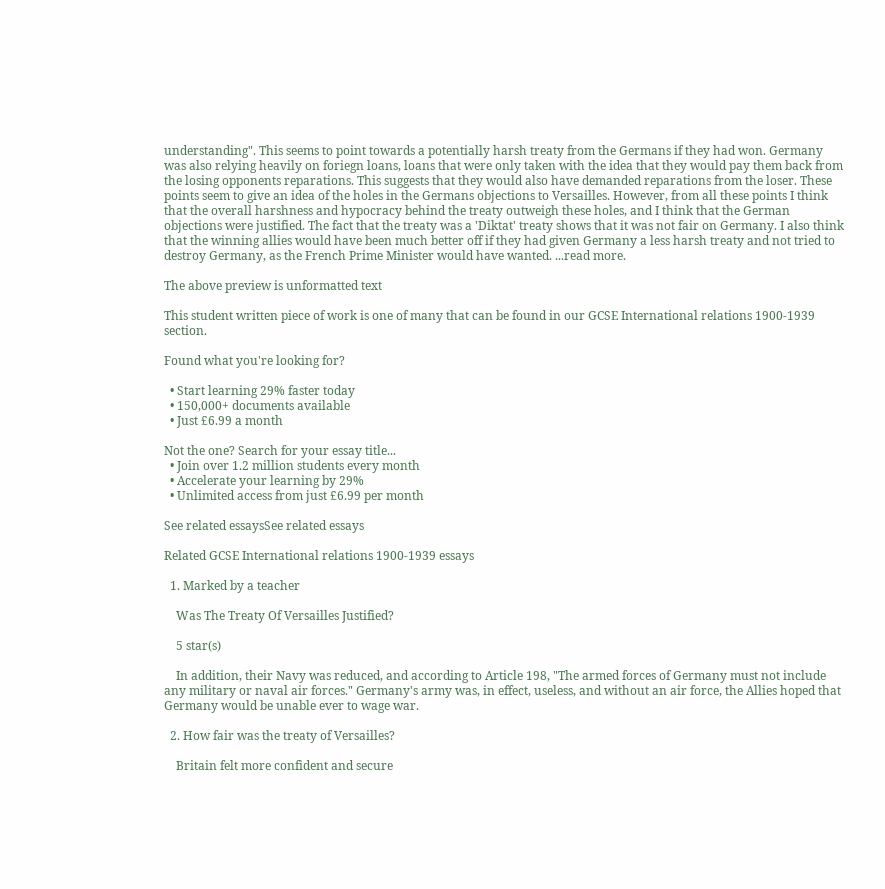understanding". This seems to point towards a potentially harsh treaty from the Germans if they had won. Germany was also relying heavily on foriegn loans, loans that were only taken with the idea that they would pay them back from the losing opponents reparations. This suggests that they would also have demanded reparations from the loser. These points seem to give an idea of the holes in the Germans objections to Versailles. However, from all these points I think that the overall harshness and hypocracy behind the treaty outweigh these holes, and I think that the German objections were justified. The fact that the treaty was a 'Diktat' treaty shows that it was not fair on Germany. I also think that the winning allies would have been much better off if they had given Germany a less harsh treaty and not tried to destroy Germany, as the French Prime Minister would have wanted. ...read more.

The above preview is unformatted text

This student written piece of work is one of many that can be found in our GCSE International relations 1900-1939 section.

Found what you're looking for?

  • Start learning 29% faster today
  • 150,000+ documents available
  • Just £6.99 a month

Not the one? Search for your essay title...
  • Join over 1.2 million students every month
  • Accelerate your learning by 29%
  • Unlimited access from just £6.99 per month

See related essaysSee related essays

Related GCSE International relations 1900-1939 essays

  1. Marked by a teacher

    Was The Treaty Of Versailles Justified?

    5 star(s)

    In addition, their Navy was reduced, and according to Article 198, "The armed forces of Germany must not include any military or naval air forces." Germany's army was, in effect, useless, and without an air force, the Allies hoped that Germany would be unable ever to wage war.

  2. How fair was the treaty of Versailles?

    Britain felt more confident and secure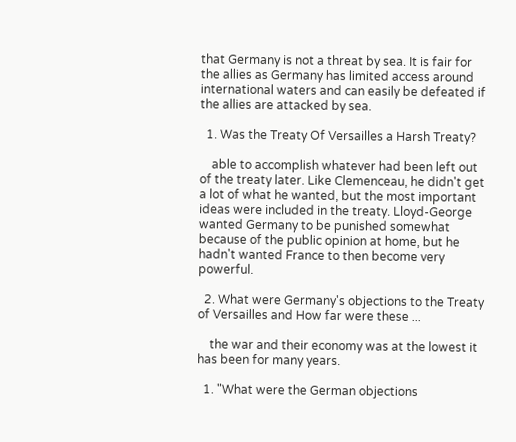that Germany is not a threat by sea. It is fair for the allies as Germany has limited access around international waters and can easily be defeated if the allies are attacked by sea.

  1. Was the Treaty Of Versailles a Harsh Treaty?

    able to accomplish whatever had been left out of the treaty later. Like Clemenceau, he didn't get a lot of what he wanted, but the most important ideas were included in the treaty. Lloyd-George wanted Germany to be punished somewhat because of the public opinion at home, but he hadn't wanted France to then become very powerful.

  2. What were Germany's objections to the Treaty of Versailles and How far were these ...

    the war and their economy was at the lowest it has been for many years.

  1. "What were the German objections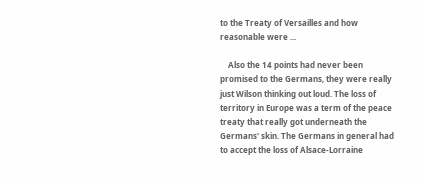to the Treaty of Versailles and how reasonable were ...

    Also the 14 points had never been promised to the Germans, they were really just Wilson thinking out loud. The loss of territory in Europe was a term of the peace treaty that really got underneath the Germans' skin. The Germans in general had to accept the loss of Alsace-Lorraine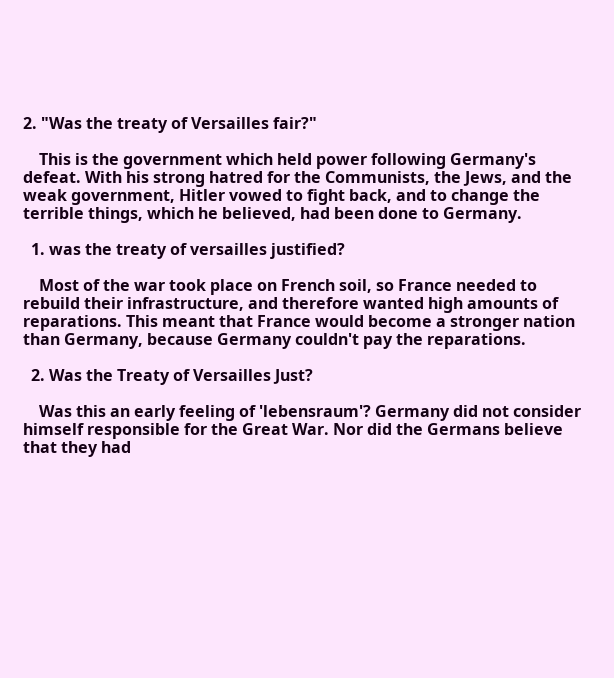2. "Was the treaty of Versailles fair?"

    This is the government which held power following Germany's defeat. With his strong hatred for the Communists, the Jews, and the weak government, Hitler vowed to fight back, and to change the terrible things, which he believed, had been done to Germany.

  1. was the treaty of versailles justified?

    Most of the war took place on French soil, so France needed to rebuild their infrastructure, and therefore wanted high amounts of reparations. This meant that France would become a stronger nation than Germany, because Germany couldn't pay the reparations.

  2. Was the Treaty of Versailles Just?

    Was this an early feeling of 'lebensraum'? Germany did not consider himself responsible for the Great War. Nor did the Germans believe that they had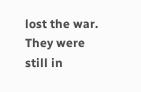lost the war. They were still in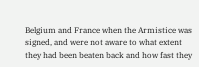Belgium and France when the Armistice was signed, and were not aware to what extent they had been beaten back and how fast they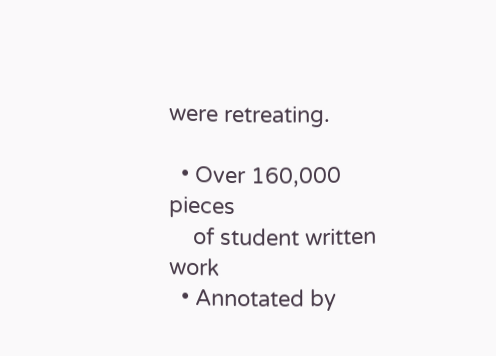were retreating.

  • Over 160,000 pieces
    of student written work
  • Annotated by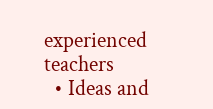experienced teachers
  • Ideas and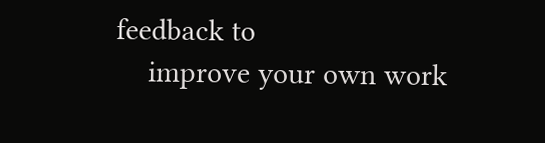feedback to
    improve your own work